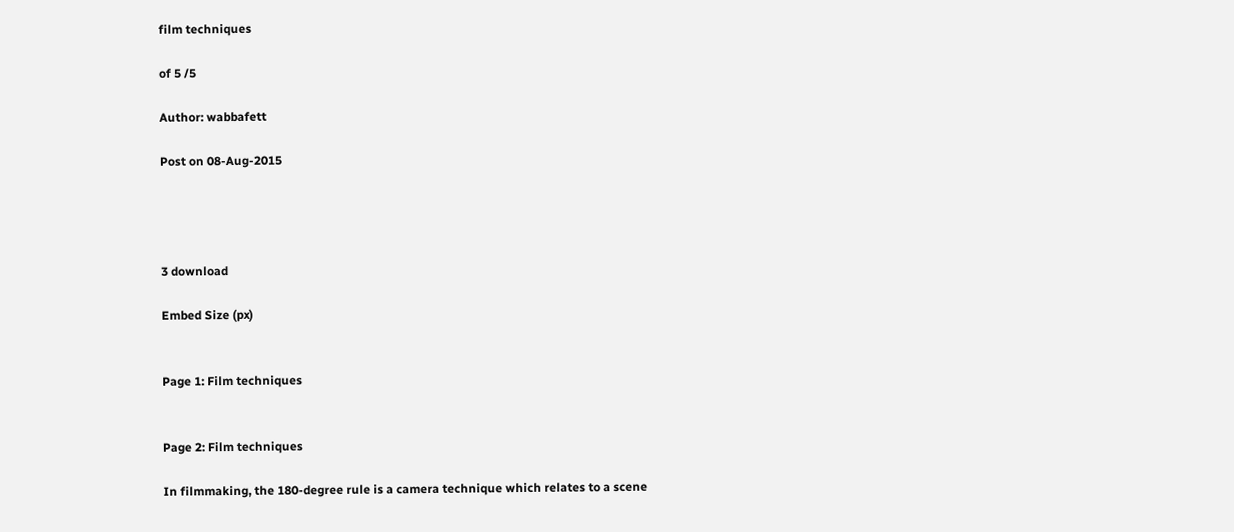film techniques

of 5 /5

Author: wabbafett

Post on 08-Aug-2015




3 download

Embed Size (px)


Page 1: Film techniques


Page 2: Film techniques

In filmmaking, the 180-degree rule is a camera technique which relates to a scene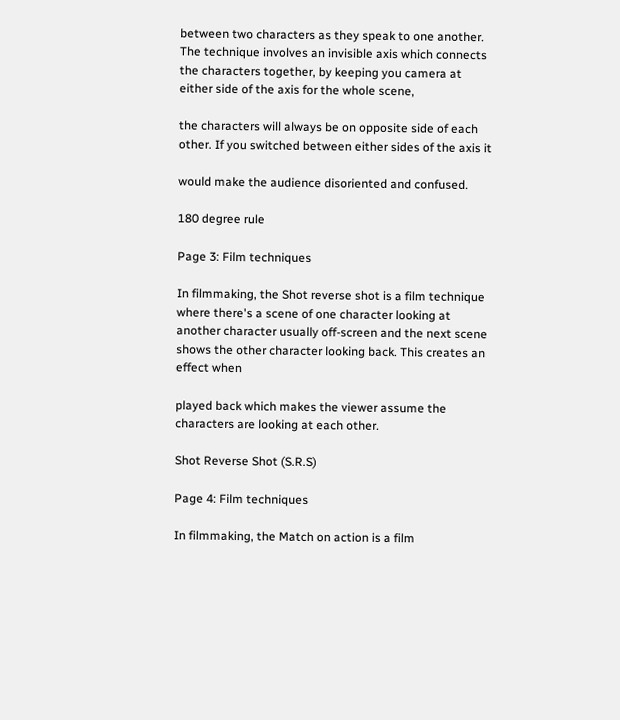between two characters as they speak to one another. The technique involves an invisible axis which connects the characters together, by keeping you camera at either side of the axis for the whole scene,

the characters will always be on opposite side of each other. If you switched between either sides of the axis it

would make the audience disoriented and confused.

180 degree rule

Page 3: Film techniques

In filmmaking, the Shot reverse shot is a film technique where there's a scene of one character looking at another character usually off-screen and the next scene shows the other character looking back. This creates an effect when

played back which makes the viewer assume the characters are looking at each other.

Shot Reverse Shot (S.R.S)

Page 4: Film techniques

In filmmaking, the Match on action is a film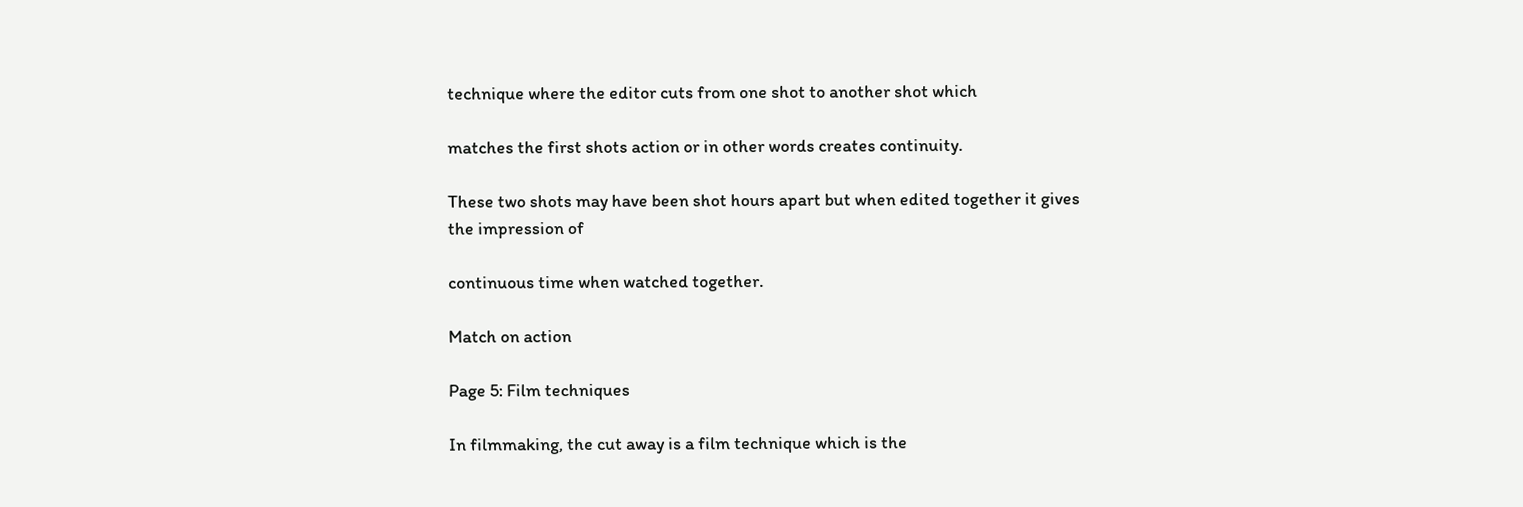technique where the editor cuts from one shot to another shot which

matches the first shots action or in other words creates continuity.

These two shots may have been shot hours apart but when edited together it gives the impression of

continuous time when watched together.

Match on action

Page 5: Film techniques

In filmmaking, the cut away is a film technique which is the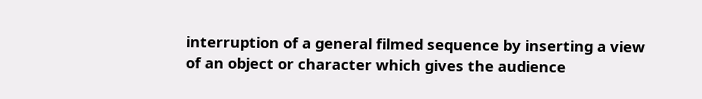interruption of a general filmed sequence by inserting a view of an object or character which gives the audience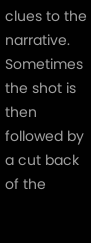clues to the narrative. Sometimes the shot is then followed by a cut back of the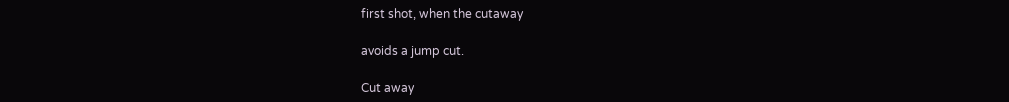first shot, when the cutaway

avoids a jump cut.

Cut away